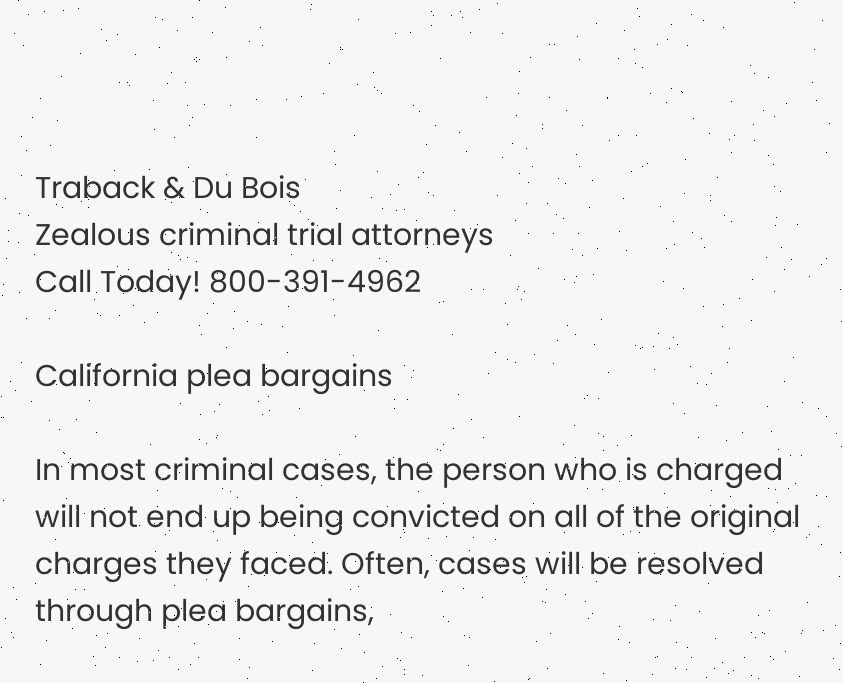Traback & Du Bois
Zealous criminal trial attorneys
Call Today! 800-391-4962

California plea bargains

In most criminal cases, the person who is charged will not end up being convicted on all of the original charges they faced. Often, cases will be resolved through plea bargains,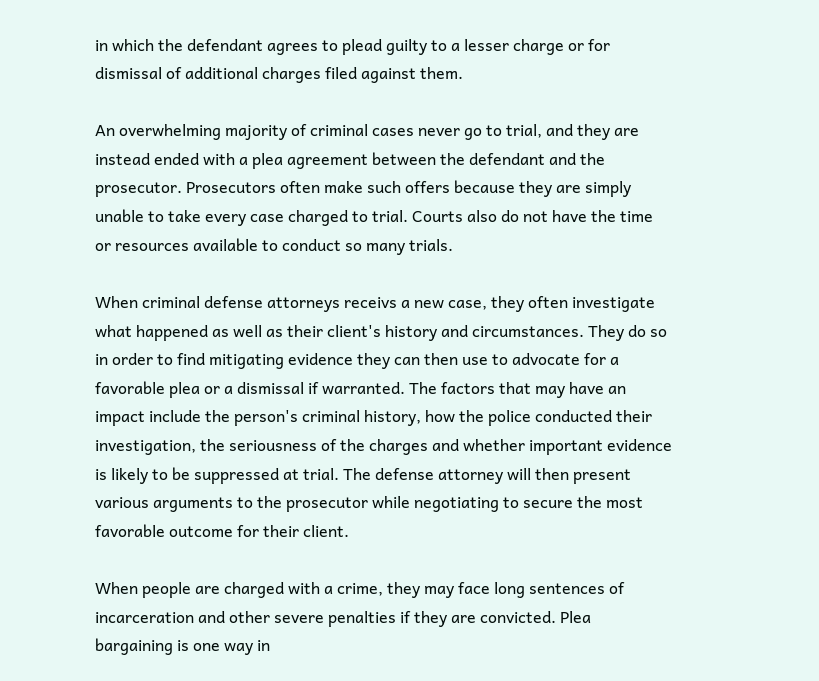in which the defendant agrees to plead guilty to a lesser charge or for dismissal of additional charges filed against them.

An overwhelming majority of criminal cases never go to trial, and they are instead ended with a plea agreement between the defendant and the prosecutor. Prosecutors often make such offers because they are simply unable to take every case charged to trial. Courts also do not have the time or resources available to conduct so many trials.

When criminal defense attorneys receivs a new case, they often investigate what happened as well as their client's history and circumstances. They do so in order to find mitigating evidence they can then use to advocate for a favorable plea or a dismissal if warranted. The factors that may have an impact include the person's criminal history, how the police conducted their investigation, the seriousness of the charges and whether important evidence is likely to be suppressed at trial. The defense attorney will then present various arguments to the prosecutor while negotiating to secure the most favorable outcome for their client.

When people are charged with a crime, they may face long sentences of incarceration and other severe penalties if they are convicted. Plea bargaining is one way in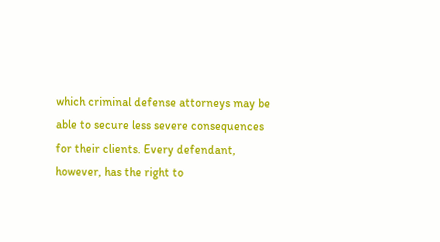which criminal defense attorneys may be able to secure less severe consequences for their clients. Every defendant, however, has the right to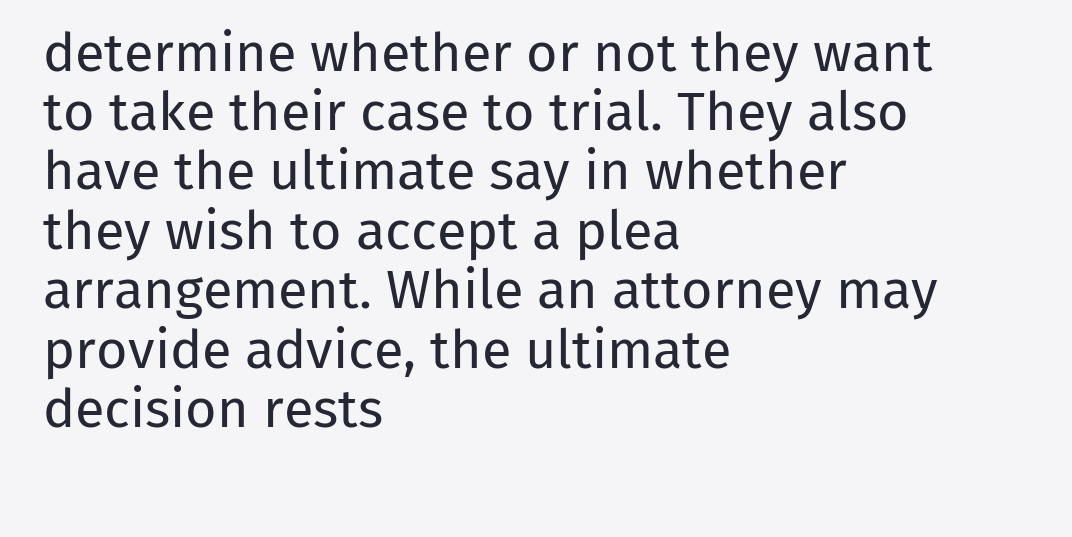determine whether or not they want to take their case to trial. They also have the ultimate say in whether they wish to accept a plea arrangement. While an attorney may provide advice, the ultimate decision rests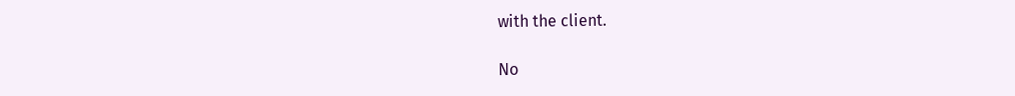with the client.

No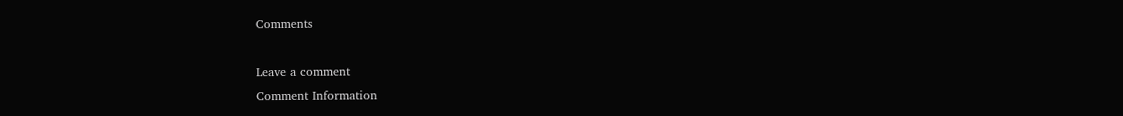Comments

Leave a comment
Comment Information